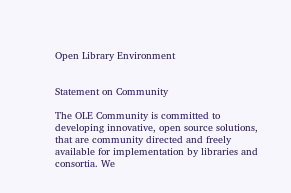Open Library Environment


Statement on Community

The OLE Community is committed to developing innovative, open source solutions, that are community directed and freely available for implementation by libraries and consortia. We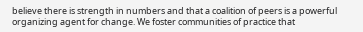believe there is strength in numbers and that a coalition of peers is a powerful organizing agent for change. We foster communities of practice that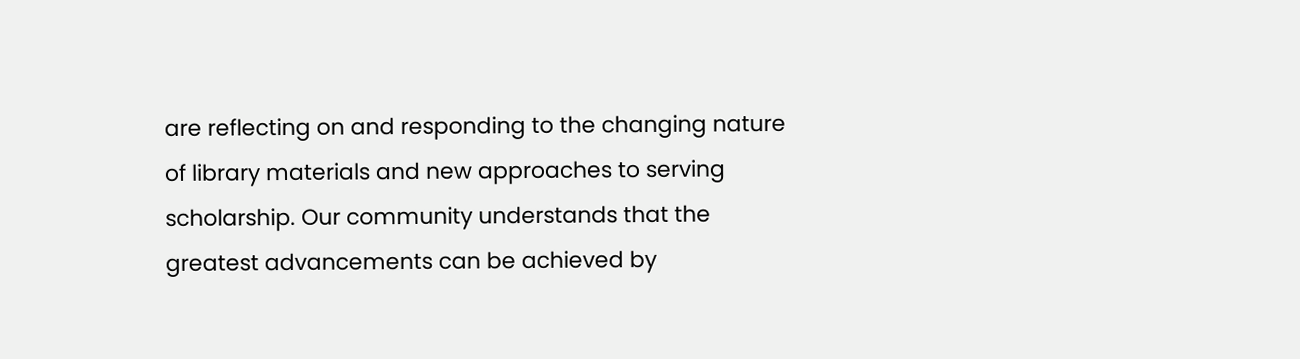are reflecting on and responding to the changing nature of library materials and new approaches to serving scholarship. Our community understands that the greatest advancements can be achieved by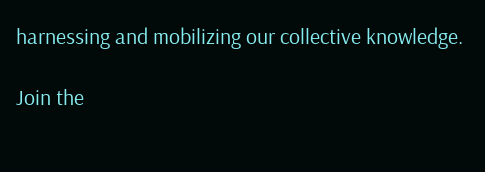harnessing and mobilizing our collective knowledge.

Join the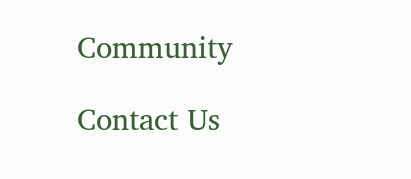Community

Contact Us